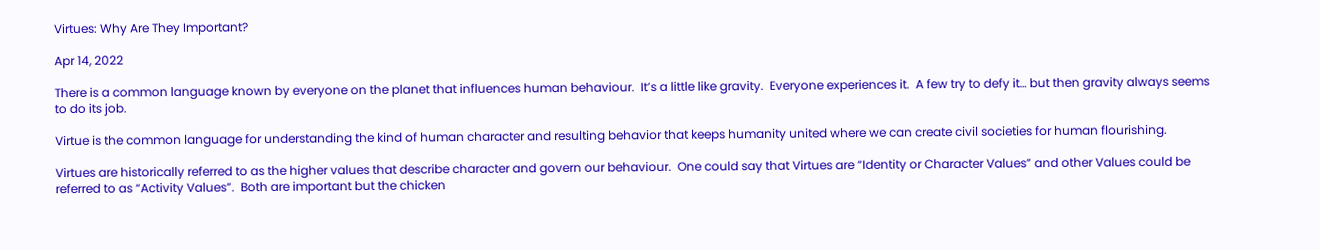Virtues: Why Are They Important?

Apr 14, 2022

There is a common language known by everyone on the planet that influences human behaviour.  It’s a little like gravity.  Everyone experiences it.  A few try to defy it… but then gravity always seems to do its job.

Virtue is the common language for understanding the kind of human character and resulting behavior that keeps humanity united where we can create civil societies for human flourishing.

Virtues are historically referred to as the higher values that describe character and govern our behaviour.  One could say that Virtues are “Identity or Character Values” and other Values could be referred to as “Activity Values”.  Both are important but the chicken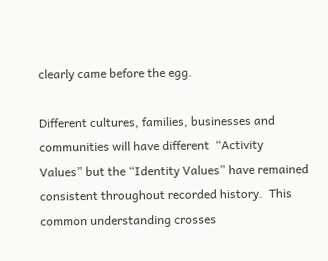clearly came before the egg.

Different cultures, families, businesses and communities will have different  “Activity Values” but the “Identity Values” have remained consistent throughout recorded history.  This common understanding crosses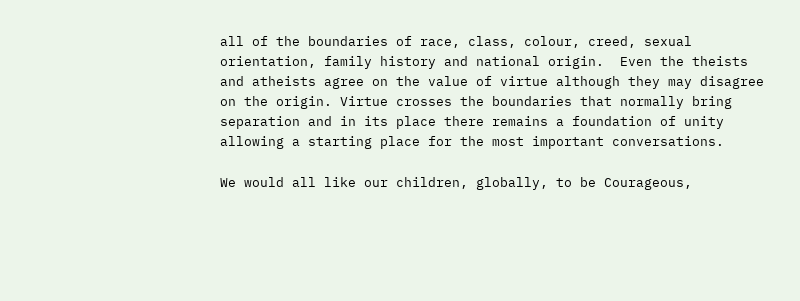all of the boundaries of race, class, colour, creed, sexual orientation, family history and national origin.  Even the theists and atheists agree on the value of virtue although they may disagree on the origin. Virtue crosses the boundaries that normally bring separation and in its place there remains a foundation of unity allowing a starting place for the most important conversations.

We would all like our children, globally, to be Courageous,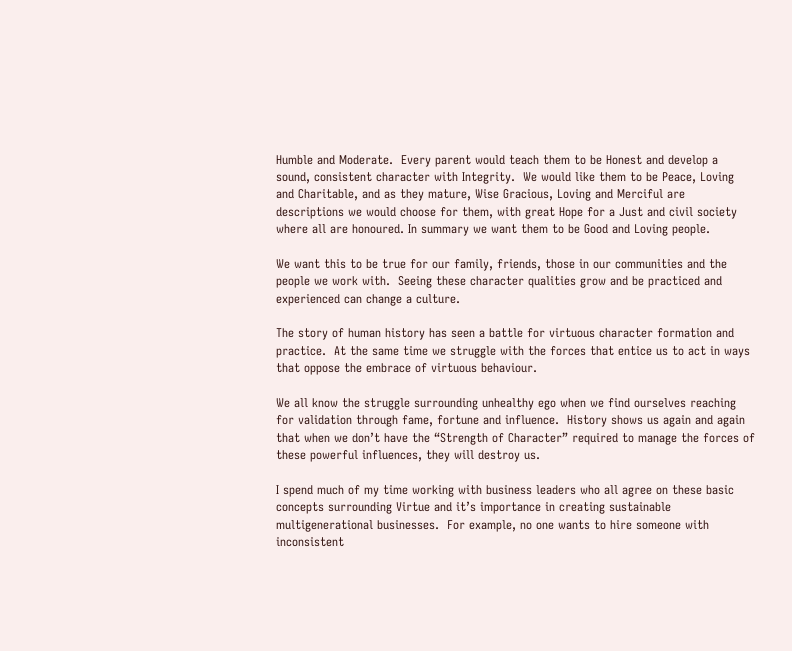Humble and Moderate.  Every parent would teach them to be Honest and develop a sound, consistent character with Integrity.  We would like them to be Peace, Loving and Charitable, and as they mature, Wise Gracious, Loving and Merciful are descriptions we would choose for them, with great Hope for a Just and civil society where all are honoured. In summary we want them to be Good and Loving people.

We want this to be true for our family, friends, those in our communities and the people we work with.  Seeing these character qualities grow and be practiced and experienced can change a culture.

The story of human history has seen a battle for virtuous character formation and practice.  At the same time we struggle with the forces that entice us to act in ways that oppose the embrace of virtuous behaviour.

We all know the struggle surrounding unhealthy ego when we find ourselves reaching for validation through fame, fortune and influence.  History shows us again and again that when we don’t have the “Strength of Character” required to manage the forces of these powerful influences, they will destroy us.

I spend much of my time working with business leaders who all agree on these basic concepts surrounding Virtue and it’s importance in creating sustainable multigenerational businesses.  For example, no one wants to hire someone with inconsistent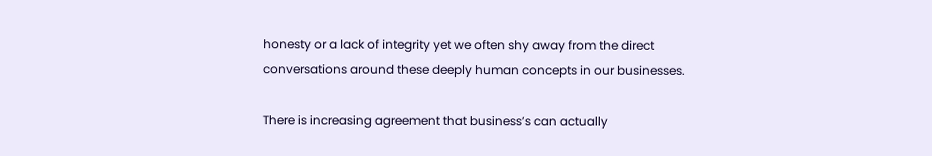honesty or a lack of integrity yet we often shy away from the direct conversations around these deeply human concepts in our businesses.

There is increasing agreement that business’s can actually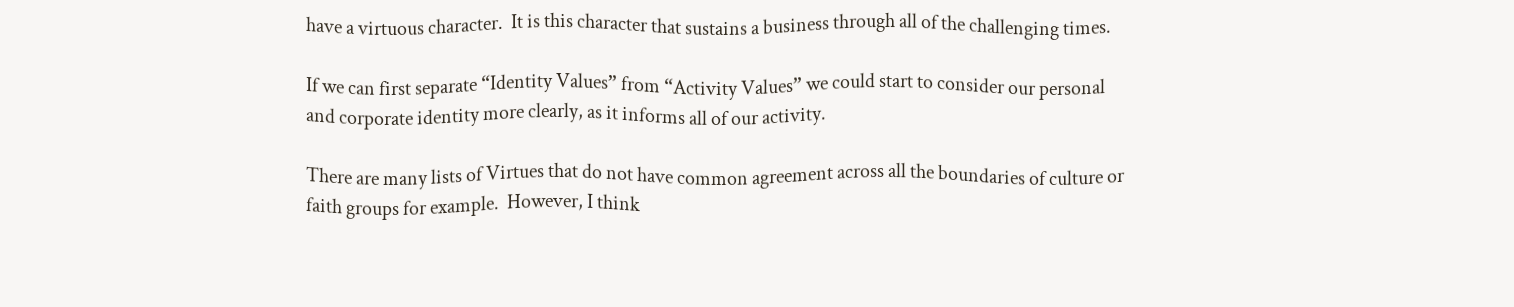have a virtuous character.  It is this character that sustains a business through all of the challenging times.

If we can first separate “Identity Values” from “Activity Values” we could start to consider our personal and corporate identity more clearly, as it informs all of our activity.

There are many lists of Virtues that do not have common agreement across all the boundaries of culture or faith groups for example.  However, I think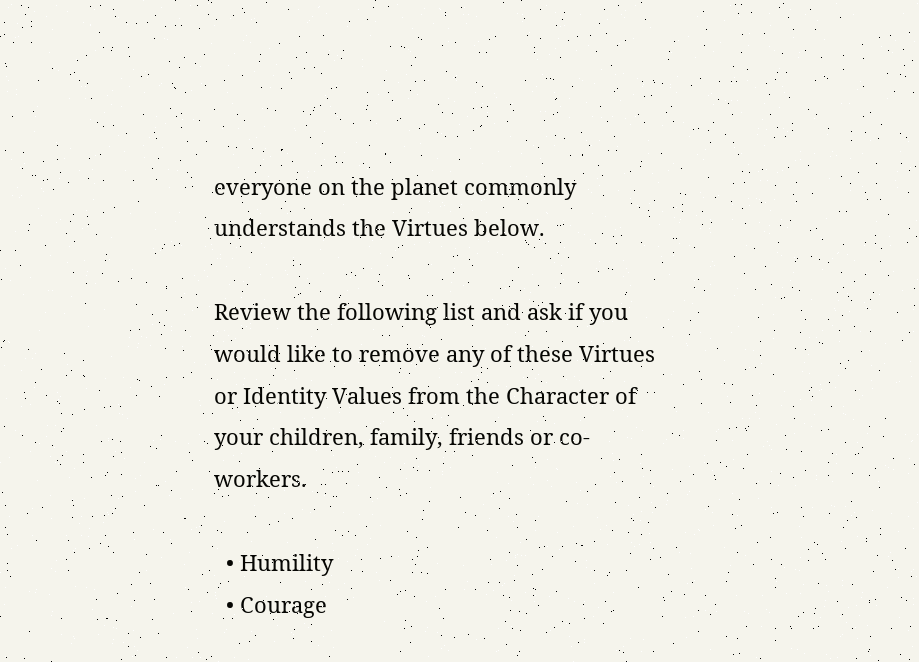everyone on the planet commonly understands the Virtues below.

Review the following list and ask if you would like to remove any of these Virtues or Identity Values from the Character of your children, family, friends or co-workers.

  • Humility
  • Courage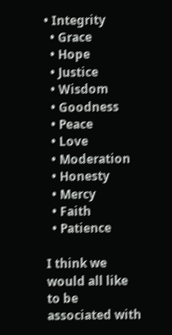• Integrity
  • Grace
  • Hope
  • Justice
  • Wisdom
  • Goodness
  • Peace
  • Love
  • Moderation
  • Honesty
  • Mercy
  • Faith
  • Patience

I think we would all like to be associated with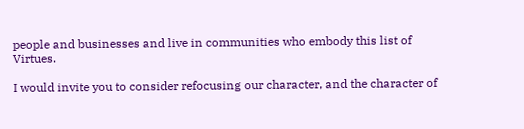people and businesses and live in communities who embody this list of Virtues.

I would invite you to consider refocusing our character, and the character of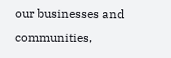our businesses and communities,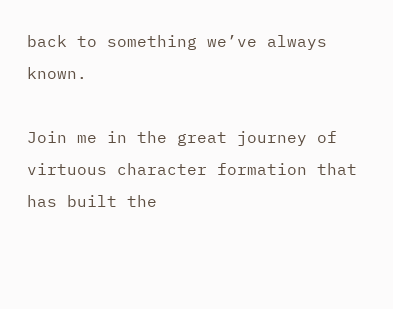back to something we’ve always known.

Join me in the great journey of virtuous character formation that has built the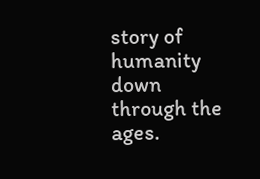story of humanity down through the ages.